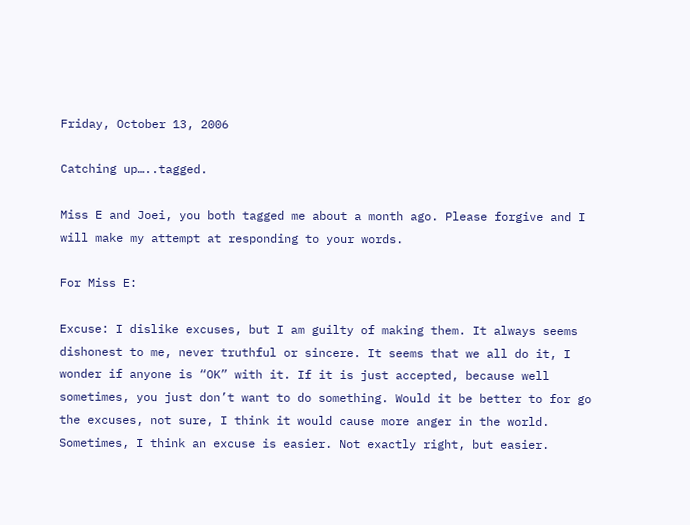Friday, October 13, 2006

Catching up…..tagged.

Miss E and Joei, you both tagged me about a month ago. Please forgive and I will make my attempt at responding to your words.

For Miss E:

Excuse: I dislike excuses, but I am guilty of making them. It always seems dishonest to me, never truthful or sincere. It seems that we all do it, I wonder if anyone is “OK” with it. If it is just accepted, because well sometimes, you just don’t want to do something. Would it be better to for go the excuses, not sure, I think it would cause more anger in the world. Sometimes, I think an excuse is easier. Not exactly right, but easier.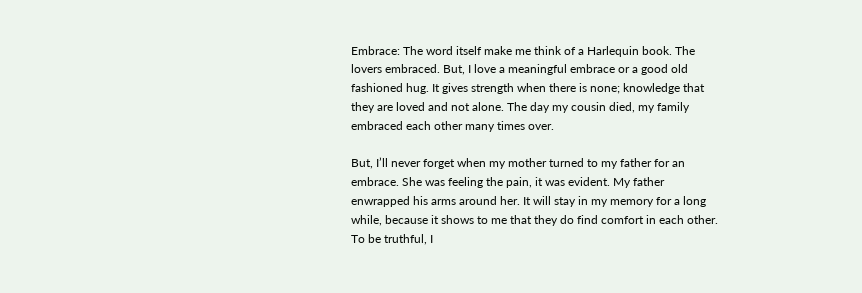Embrace: The word itself make me think of a Harlequin book. The lovers embraced. But, I love a meaningful embrace or a good old fashioned hug. It gives strength when there is none; knowledge that they are loved and not alone. The day my cousin died, my family embraced each other many times over.

But, I’ll never forget when my mother turned to my father for an embrace. She was feeling the pain, it was evident. My father enwrapped his arms around her. It will stay in my memory for a long while, because it shows to me that they do find comfort in each other. To be truthful, I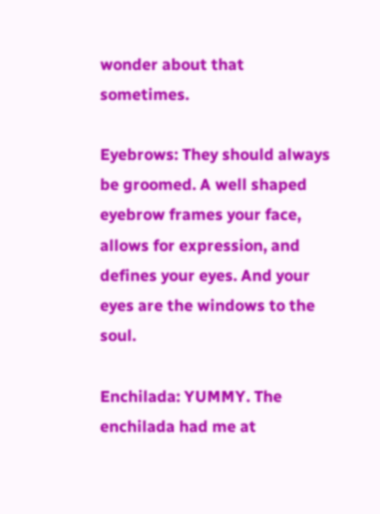wonder about that sometimes.

Eyebrows: They should always be groomed. A well shaped eyebrow frames your face, allows for expression, and defines your eyes. And your eyes are the windows to the soul.

Enchilada: YUMMY. The enchilada had me at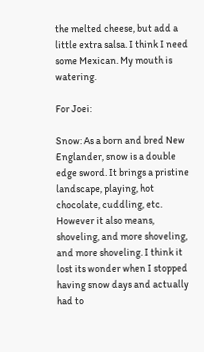the melted cheese, but add a little extra salsa. I think I need some Mexican. My mouth is watering.

For Joei:

Snow: As a born and bred New Englander, snow is a double edge sword. It brings a pristine landscape, playing, hot chocolate, cuddling, etc. However it also means, shoveling, and more shoveling, and more shoveling. I think it lost its wonder when I stopped having snow days and actually had to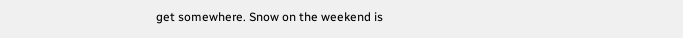get somewhere. Snow on the weekend is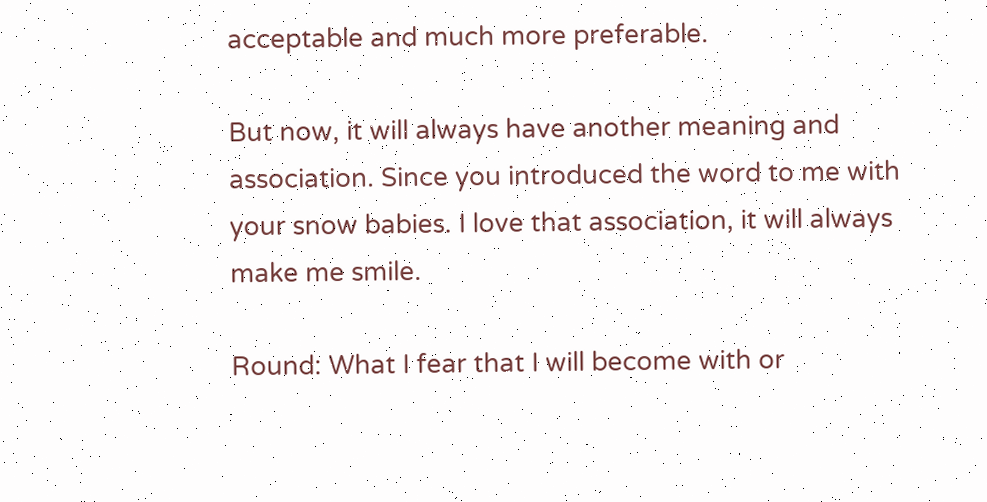acceptable and much more preferable.

But now, it will always have another meaning and association. Since you introduced the word to me with your snow babies. I love that association, it will always make me smile.

Round: What I fear that I will become with or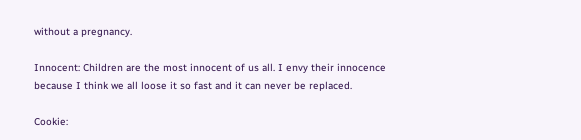without a pregnancy.

Innocent: Children are the most innocent of us all. I envy their innocence because I think we all loose it so fast and it can never be replaced.

Cookie: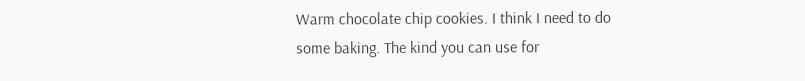Warm chocolate chip cookies. I think I need to do some baking. The kind you can use for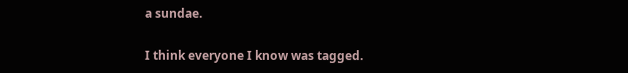a sundae.

I think everyone I know was tagged.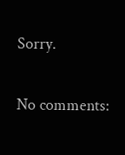Sorry.

No comments: